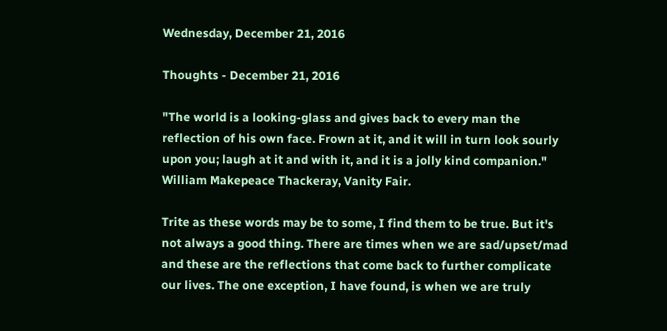Wednesday, December 21, 2016

Thoughts - December 21, 2016

"The world is a looking-glass and gives back to every man the reflection of his own face. Frown at it, and it will in turn look sourly upon you; laugh at it and with it, and it is a jolly kind companion."
William Makepeace Thackeray, Vanity Fair.

Trite as these words may be to some, I find them to be true. But it's not always a good thing. There are times when we are sad/upset/mad and these are the reflections that come back to further complicate our lives. The one exception, I have found, is when we are truly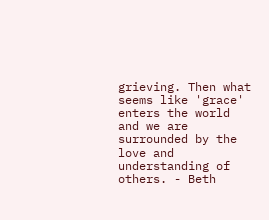grieving. Then what seems like 'grace' enters the world and we are surrounded by the love and understanding of others. - Beth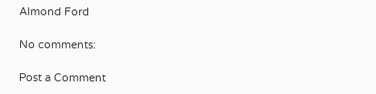Almond Ford

No comments:

Post a Comment